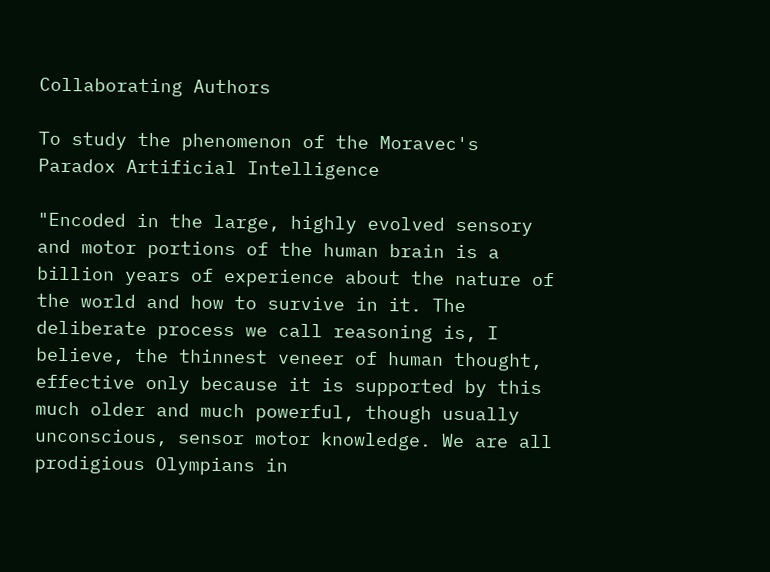Collaborating Authors

To study the phenomenon of the Moravec's Paradox Artificial Intelligence

"Encoded in the large, highly evolved sensory and motor portions of the human brain is a billion years of experience about the nature of the world and how to survive in it. The deliberate process we call reasoning is, I believe, the thinnest veneer of human thought, effective only because it is supported by this much older and much powerful, though usually unconscious, sensor motor knowledge. We are all prodigious Olympians in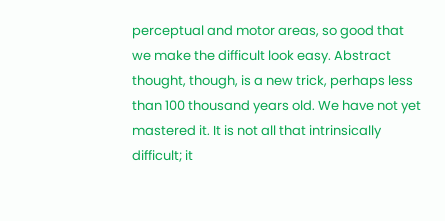perceptual and motor areas, so good that we make the difficult look easy. Abstract thought, though, is a new trick, perhaps less than 100 thousand years old. We have not yet mastered it. It is not all that intrinsically difficult; it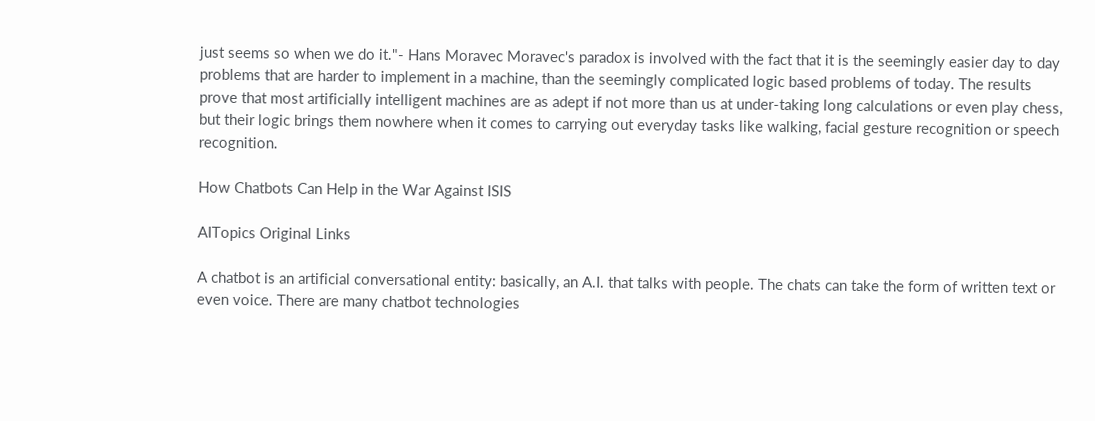just seems so when we do it."- Hans Moravec Moravec's paradox is involved with the fact that it is the seemingly easier day to day problems that are harder to implement in a machine, than the seemingly complicated logic based problems of today. The results prove that most artificially intelligent machines are as adept if not more than us at under-taking long calculations or even play chess, but their logic brings them nowhere when it comes to carrying out everyday tasks like walking, facial gesture recognition or speech recognition.

How Chatbots Can Help in the War Against ISIS

AITopics Original Links

A chatbot is an artificial conversational entity: basically, an A.I. that talks with people. The chats can take the form of written text or even voice. There are many chatbot technologies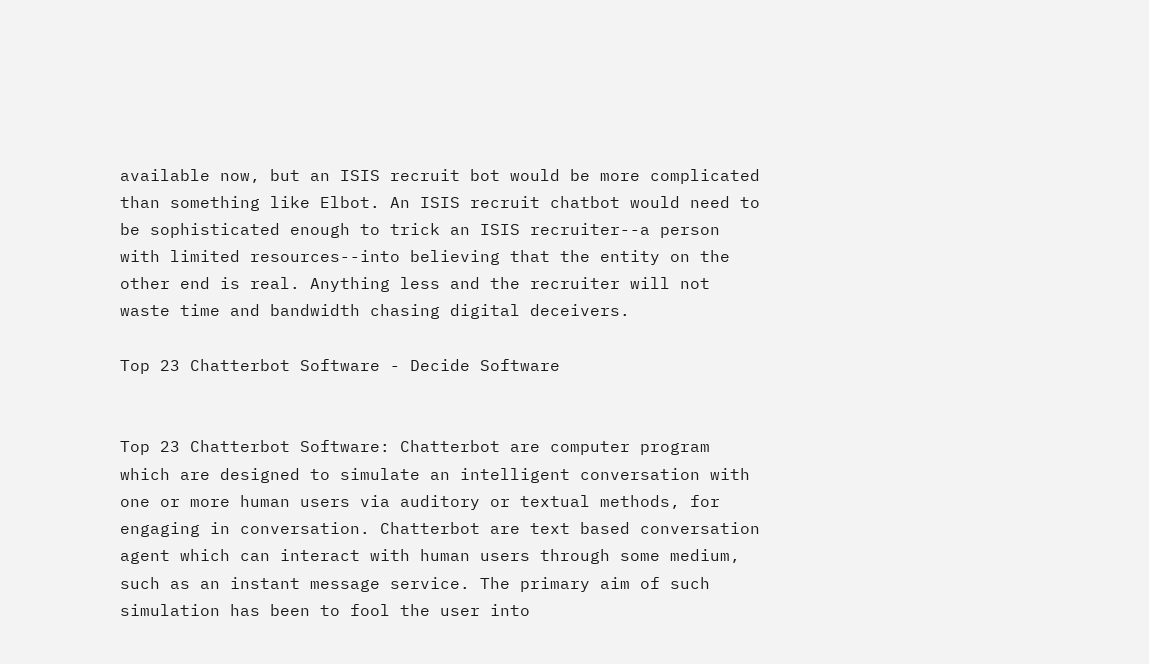available now, but an ISIS recruit bot would be more complicated than something like Elbot. An ISIS recruit chatbot would need to be sophisticated enough to trick an ISIS recruiter--a person with limited resources--into believing that the entity on the other end is real. Anything less and the recruiter will not waste time and bandwidth chasing digital deceivers.

Top 23 Chatterbot Software - Decide Software


Top 23 Chatterbot Software: Chatterbot are computer program which are designed to simulate an intelligent conversation with one or more human users via auditory or textual methods, for engaging in conversation. Chatterbot are text based conversation agent which can interact with human users through some medium, such as an instant message service. The primary aim of such simulation has been to fool the user into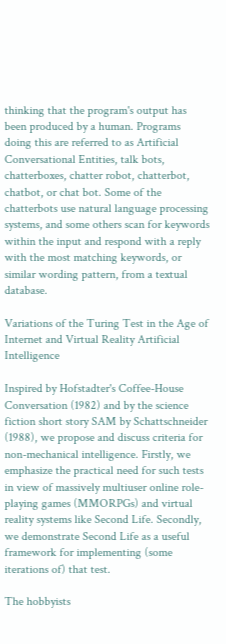thinking that the program's output has been produced by a human. Programs doing this are referred to as Artificial Conversational Entities, talk bots, chatterboxes, chatter robot, chatterbot, chatbot, or chat bot. Some of the chatterbots use natural language processing systems, and some others scan for keywords within the input and respond with a reply with the most matching keywords, or similar wording pattern, from a textual database.

Variations of the Turing Test in the Age of Internet and Virtual Reality Artificial Intelligence

Inspired by Hofstadter's Coffee-House Conversation (1982) and by the science fiction short story SAM by Schattschneider (1988), we propose and discuss criteria for non-mechanical intelligence. Firstly, we emphasize the practical need for such tests in view of massively multiuser online role-playing games (MMORPGs) and virtual reality systems like Second Life. Secondly, we demonstrate Second Life as a useful framework for implementing (some iterations of) that test.

The hobbyists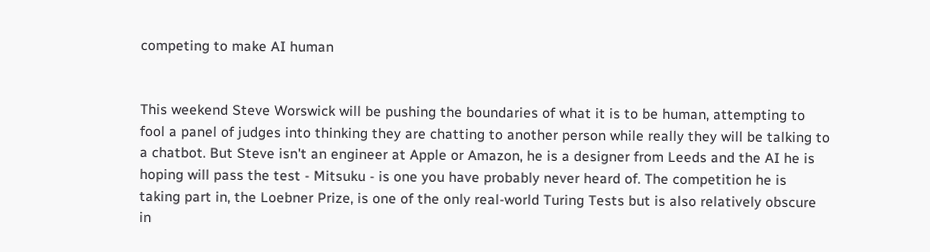competing to make AI human


This weekend Steve Worswick will be pushing the boundaries of what it is to be human, attempting to fool a panel of judges into thinking they are chatting to another person while really they will be talking to a chatbot. But Steve isn't an engineer at Apple or Amazon, he is a designer from Leeds and the AI he is hoping will pass the test - Mitsuku - is one you have probably never heard of. The competition he is taking part in, the Loebner Prize, is one of the only real-world Turing Tests but is also relatively obscure in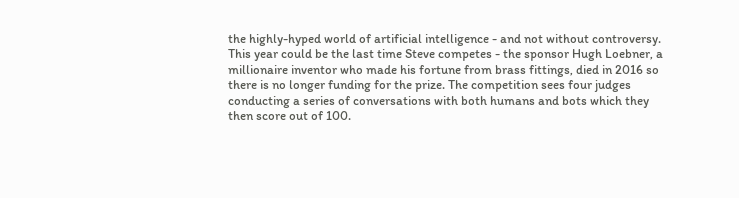the highly-hyped world of artificial intelligence - and not without controversy. This year could be the last time Steve competes - the sponsor Hugh Loebner, a millionaire inventor who made his fortune from brass fittings, died in 2016 so there is no longer funding for the prize. The competition sees four judges conducting a series of conversations with both humans and bots which they then score out of 100.